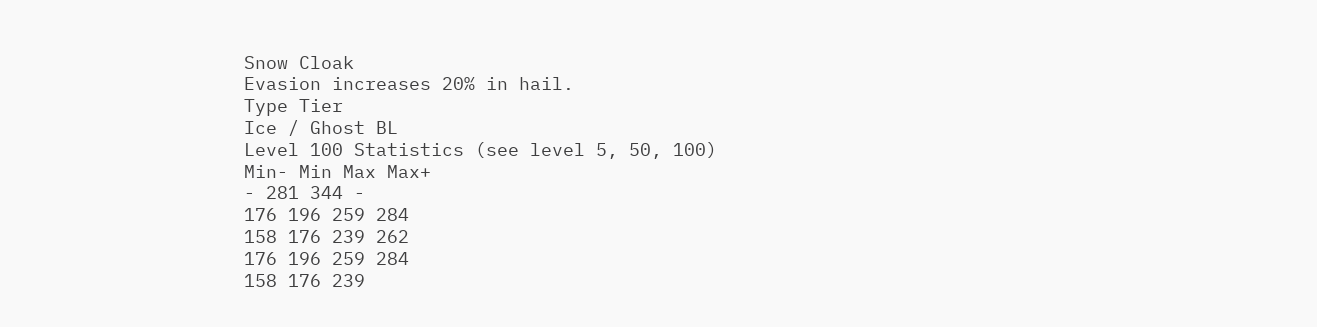Snow Cloak
Evasion increases 20% in hail.
Type Tier
Ice / Ghost BL
Level 100 Statistics (see level 5, 50, 100)
Min- Min Max Max+
- 281 344 -
176 196 259 284
158 176 239 262
176 196 259 284
158 176 239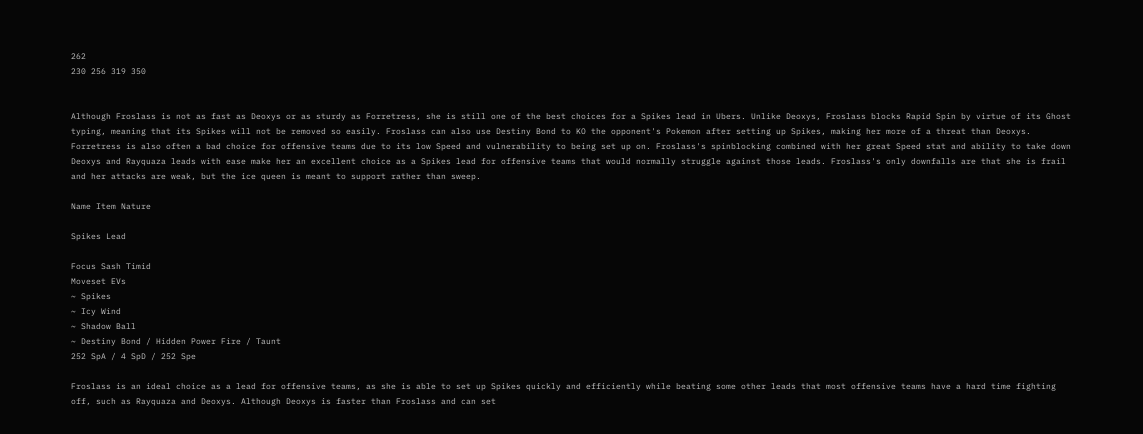262
230 256 319 350


Although Froslass is not as fast as Deoxys or as sturdy as Forretress, she is still one of the best choices for a Spikes lead in Ubers. Unlike Deoxys, Froslass blocks Rapid Spin by virtue of its Ghost typing, meaning that its Spikes will not be removed so easily. Froslass can also use Destiny Bond to KO the opponent's Pokemon after setting up Spikes, making her more of a threat than Deoxys. Forretress is also often a bad choice for offensive teams due to its low Speed and vulnerability to being set up on. Froslass's spinblocking combined with her great Speed stat and ability to take down Deoxys and Rayquaza leads with ease make her an excellent choice as a Spikes lead for offensive teams that would normally struggle against those leads. Froslass's only downfalls are that she is frail and her attacks are weak, but the ice queen is meant to support rather than sweep.

Name Item Nature

Spikes Lead

Focus Sash Timid
Moveset EVs
~ Spikes
~ Icy Wind
~ Shadow Ball
~ Destiny Bond / Hidden Power Fire / Taunt
252 SpA / 4 SpD / 252 Spe

Froslass is an ideal choice as a lead for offensive teams, as she is able to set up Spikes quickly and efficiently while beating some other leads that most offensive teams have a hard time fighting off, such as Rayquaza and Deoxys. Although Deoxys is faster than Froslass and can set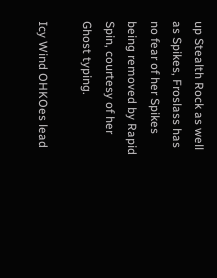up Stealth Rock as well as Spikes, Froslass has no fear of her Spikes being removed by Rapid Spin, courtesy of her Ghost typing.

Icy Wind OHKOes lead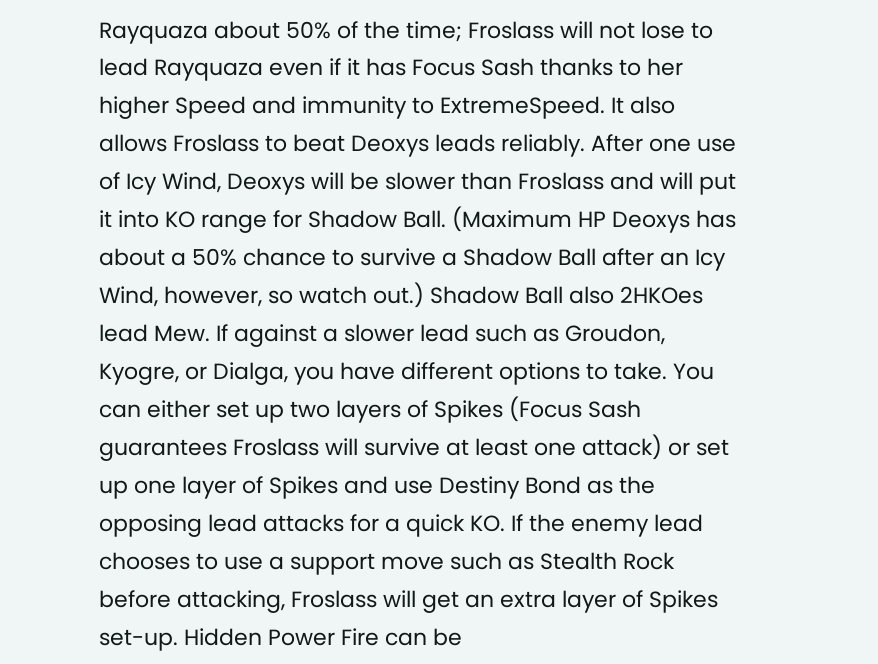Rayquaza about 50% of the time; Froslass will not lose to lead Rayquaza even if it has Focus Sash thanks to her higher Speed and immunity to ExtremeSpeed. It also allows Froslass to beat Deoxys leads reliably. After one use of Icy Wind, Deoxys will be slower than Froslass and will put it into KO range for Shadow Ball. (Maximum HP Deoxys has about a 50% chance to survive a Shadow Ball after an Icy Wind, however, so watch out.) Shadow Ball also 2HKOes lead Mew. If against a slower lead such as Groudon, Kyogre, or Dialga, you have different options to take. You can either set up two layers of Spikes (Focus Sash guarantees Froslass will survive at least one attack) or set up one layer of Spikes and use Destiny Bond as the opposing lead attacks for a quick KO. If the enemy lead chooses to use a support move such as Stealth Rock before attacking, Froslass will get an extra layer of Spikes set-up. Hidden Power Fire can be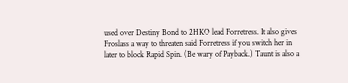used over Destiny Bond to 2HKO lead Forretress. It also gives Froslass a way to threaten said Forretress if you switch her in later to block Rapid Spin. (Be wary of Payback.) Taunt is also a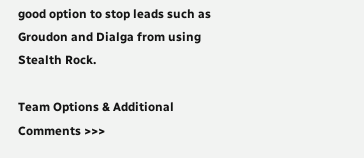good option to stop leads such as Groudon and Dialga from using Stealth Rock.

Team Options & Additional Comments >>>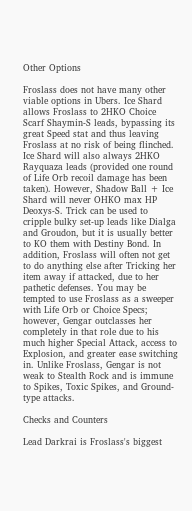Other Options

Froslass does not have many other viable options in Ubers. Ice Shard allows Froslass to 2HKO Choice Scarf Shaymin-S leads, bypassing its great Speed stat and thus leaving Froslass at no risk of being flinched. Ice Shard will also always 2HKO Rayquaza leads (provided one round of Life Orb recoil damage has been taken). However, Shadow Ball + Ice Shard will never OHKO max HP Deoxys-S. Trick can be used to cripple bulky set-up leads like Dialga and Groudon, but it is usually better to KO them with Destiny Bond. In addition, Froslass will often not get to do anything else after Tricking her item away if attacked, due to her pathetic defenses. You may be tempted to use Froslass as a sweeper with Life Orb or Choice Specs; however, Gengar outclasses her completely in that role due to his much higher Special Attack, access to Explosion, and greater ease switching in. Unlike Froslass, Gengar is not weak to Stealth Rock and is immune to Spikes, Toxic Spikes, and Ground-type attacks.

Checks and Counters

Lead Darkrai is Froslass's biggest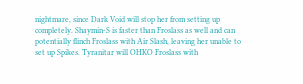nightmare, since Dark Void will stop her from setting up completely. Shaymin-S is faster than Froslass as well and can potentially flinch Froslass with Air Slash, leaving her unable to set up Spikes. Tyranitar will OHKO Froslass with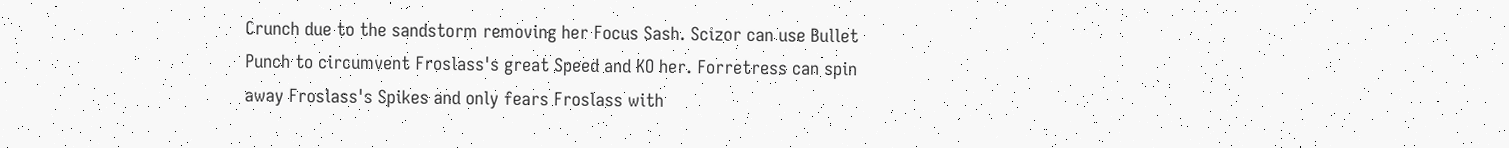Crunch due to the sandstorm removing her Focus Sash. Scizor can use Bullet Punch to circumvent Froslass's great Speed and KO her. Forretress can spin away Froslass's Spikes and only fears Froslass with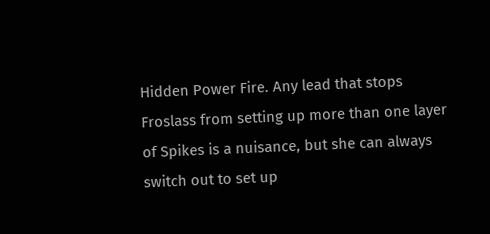Hidden Power Fire. Any lead that stops Froslass from setting up more than one layer of Spikes is a nuisance, but she can always switch out to set up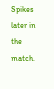Spikes later in the match.